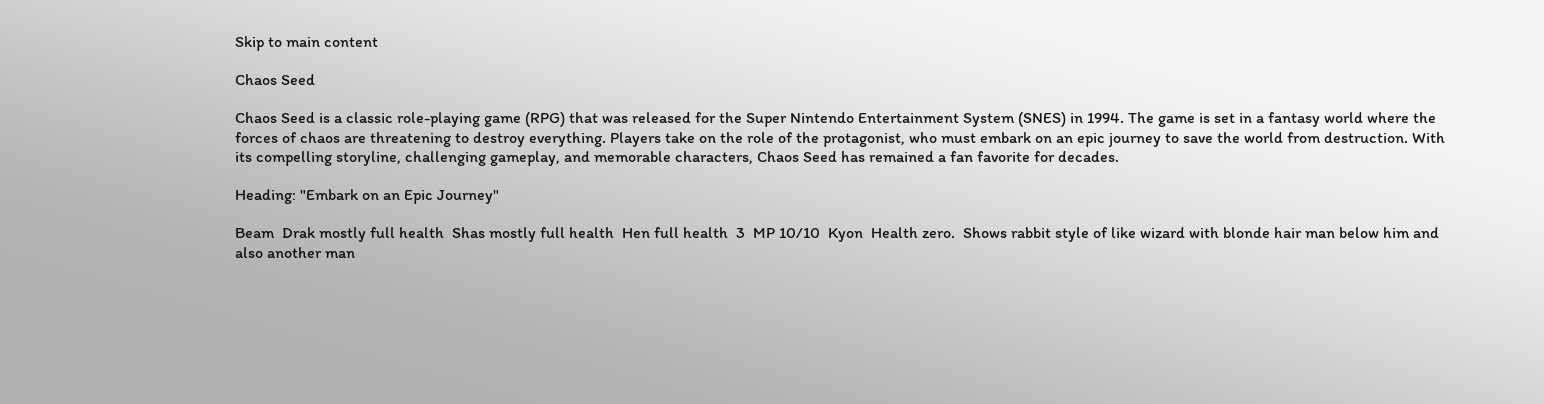Skip to main content

Chaos Seed

Chaos Seed is a classic role-playing game (RPG) that was released for the Super Nintendo Entertainment System (SNES) in 1994. The game is set in a fantasy world where the forces of chaos are threatening to destroy everything. Players take on the role of the protagonist, who must embark on an epic journey to save the world from destruction. With its compelling storyline, challenging gameplay, and memorable characters, Chaos Seed has remained a fan favorite for decades.

Heading: "Embark on an Epic Journey"

Beam  Drak mostly full health  Shas mostly full health  Hen full health  3  MP 10/10  Kyon  Health zero.  Shows rabbit style of like wizard with blonde hair man below him and also another man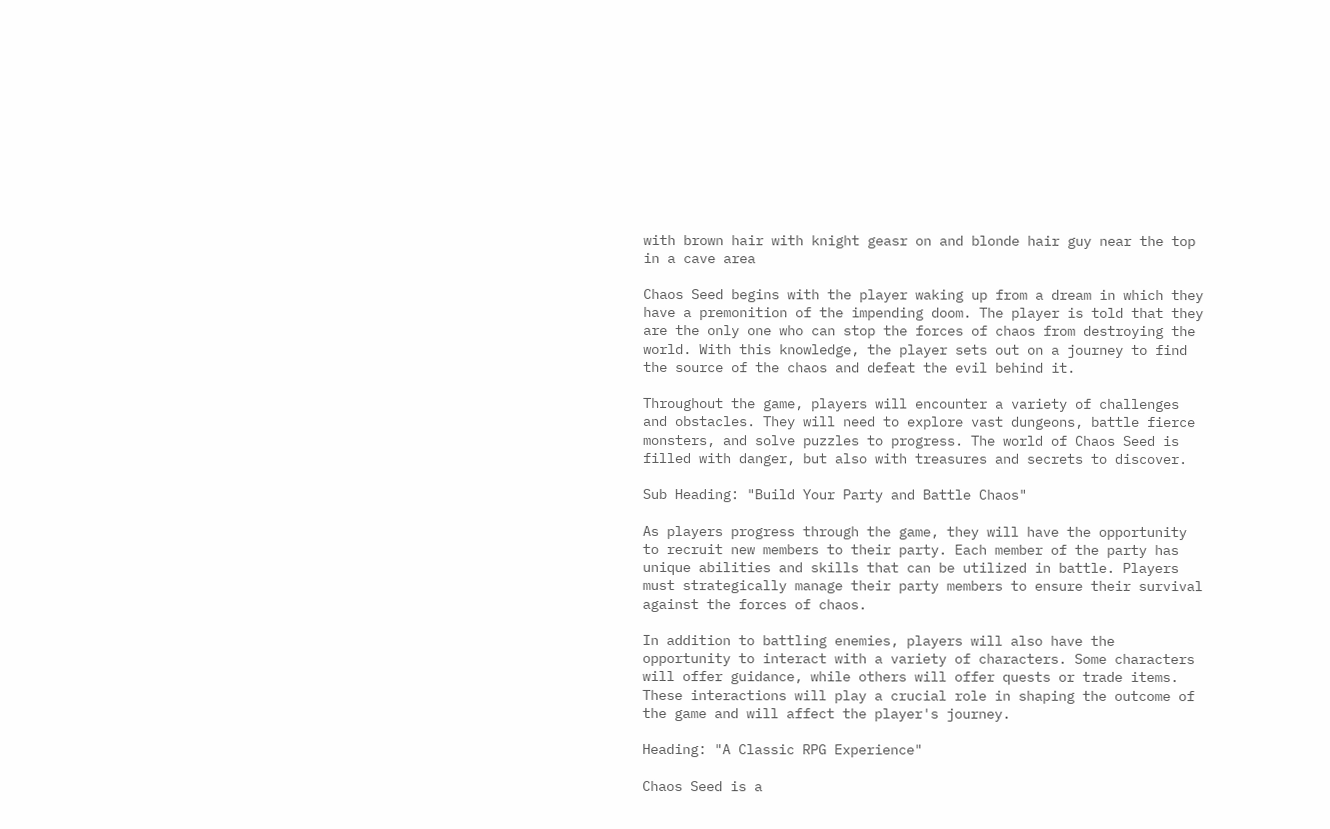with brown hair with knight geasr on and blonde hair guy near the top in a cave area

Chaos Seed begins with the player waking up from a dream in which they have a premonition of the impending doom. The player is told that they are the only one who can stop the forces of chaos from destroying the world. With this knowledge, the player sets out on a journey to find the source of the chaos and defeat the evil behind it.

Throughout the game, players will encounter a variety of challenges and obstacles. They will need to explore vast dungeons, battle fierce monsters, and solve puzzles to progress. The world of Chaos Seed is filled with danger, but also with treasures and secrets to discover.

Sub Heading: "Build Your Party and Battle Chaos"

As players progress through the game, they will have the opportunity to recruit new members to their party. Each member of the party has unique abilities and skills that can be utilized in battle. Players must strategically manage their party members to ensure their survival against the forces of chaos.

In addition to battling enemies, players will also have the opportunity to interact with a variety of characters. Some characters will offer guidance, while others will offer quests or trade items. These interactions will play a crucial role in shaping the outcome of the game and will affect the player's journey.

Heading: "A Classic RPG Experience"

Chaos Seed is a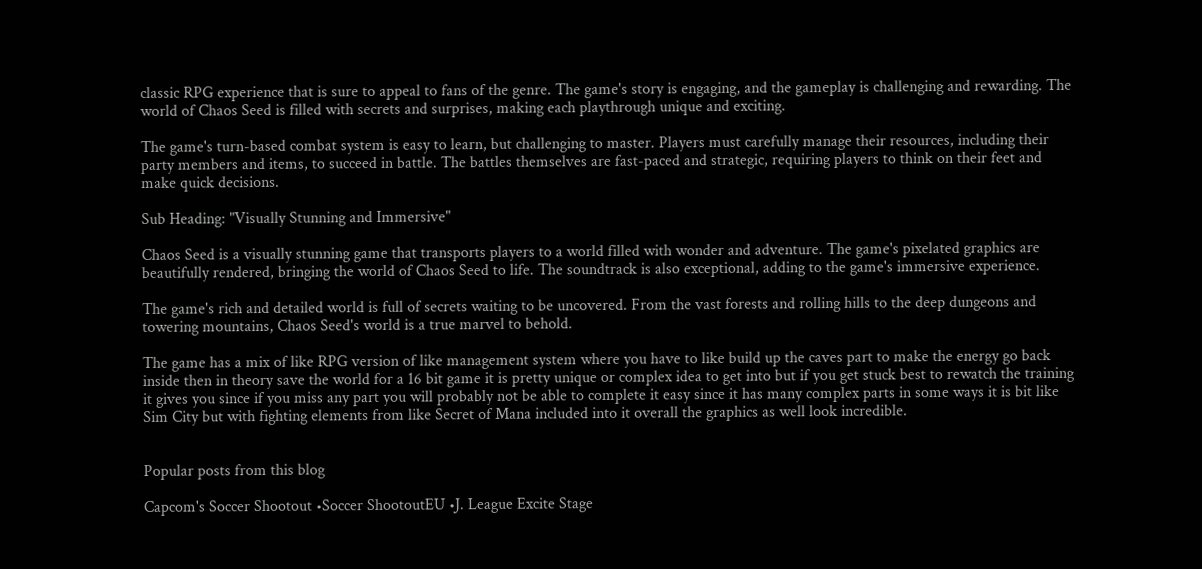classic RPG experience that is sure to appeal to fans of the genre. The game's story is engaging, and the gameplay is challenging and rewarding. The world of Chaos Seed is filled with secrets and surprises, making each playthrough unique and exciting.

The game's turn-based combat system is easy to learn, but challenging to master. Players must carefully manage their resources, including their party members and items, to succeed in battle. The battles themselves are fast-paced and strategic, requiring players to think on their feet and make quick decisions.

Sub Heading: "Visually Stunning and Immersive"

Chaos Seed is a visually stunning game that transports players to a world filled with wonder and adventure. The game's pixelated graphics are beautifully rendered, bringing the world of Chaos Seed to life. The soundtrack is also exceptional, adding to the game's immersive experience.

The game's rich and detailed world is full of secrets waiting to be uncovered. From the vast forests and rolling hills to the deep dungeons and towering mountains, Chaos Seed's world is a true marvel to behold.

The game has a mix of like RPG version of like management system where you have to like build up the caves part to make the energy go back inside then in theory save the world for a 16 bit game it is pretty unique or complex idea to get into but if you get stuck best to rewatch the training it gives you since if you miss any part you will probably not be able to complete it easy since it has many complex parts in some ways it is bit like Sim City but with fighting elements from like Secret of Mana included into it overall the graphics as well look incredible.


Popular posts from this blog

Capcom's Soccer Shootout •Soccer ShootoutEU •J. League Excite Stage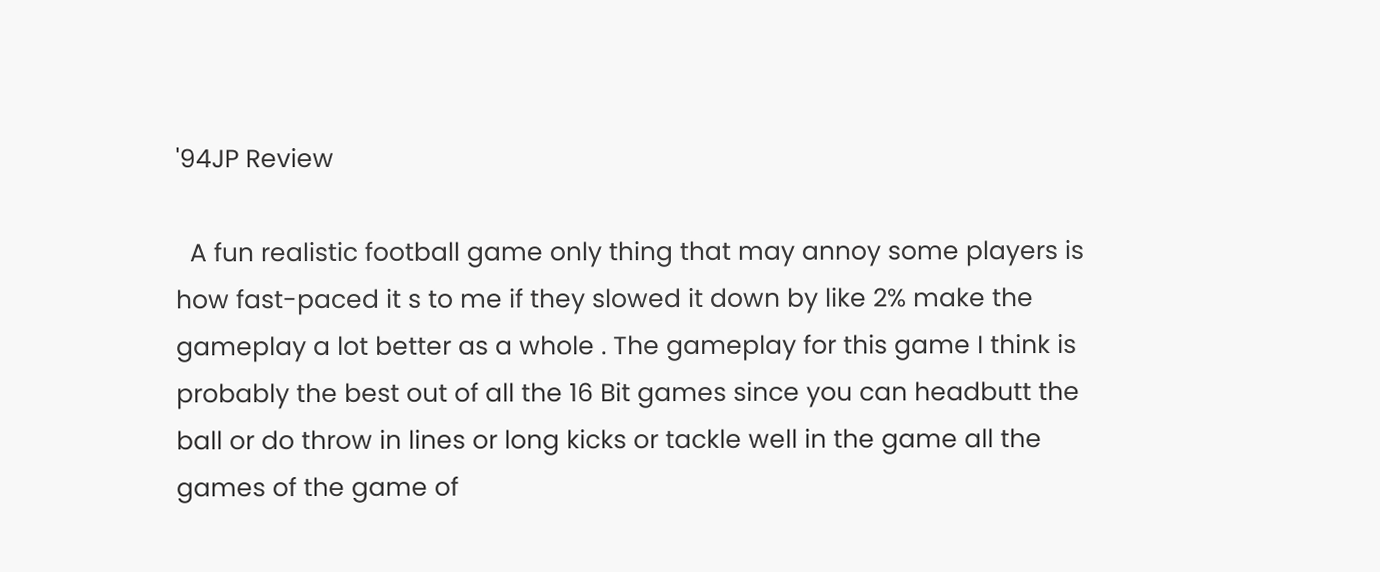'94JP Review

  A fun realistic football game only thing that may annoy some players is how fast-paced it s to me if they slowed it down by like 2% make the gameplay a lot better as a whole . The gameplay for this game I think is probably the best out of all the 16 Bit games since you can headbutt the ball or do throw in lines or long kicks or tackle well in the game all the games of the game of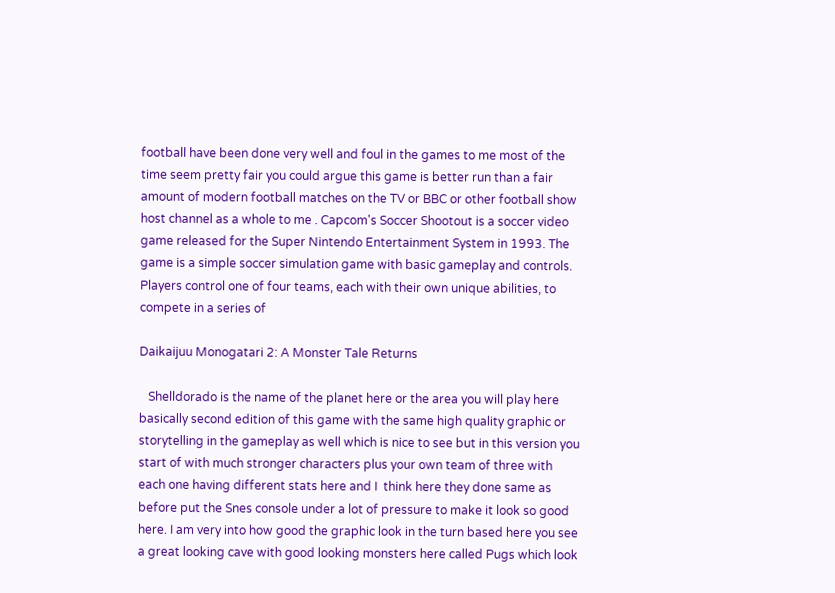football have been done very well and foul in the games to me most of the time seem pretty fair you could argue this game is better run than a fair amount of modern football matches on the TV or BBC or other football show host channel as a whole to me . Capcom's Soccer Shootout is a soccer video game released for the Super Nintendo Entertainment System in 1993. The game is a simple soccer simulation game with basic gameplay and controls. Players control one of four teams, each with their own unique abilities, to compete in a series of

Daikaijuu Monogatari 2: A Monster Tale Returns

   Shelldorado is the name of the planet here or the area you will play here basically second edition of this game with the same high quality graphic or storytelling in the gameplay as well which is nice to see but in this version you start of with much stronger characters plus your own team of three with each one having different stats here and I  think here they done same as before put the Snes console under a lot of pressure to make it look so good here. I am very into how good the graphic look in the turn based here you see a great looking cave with good looking monsters here called Pugs which look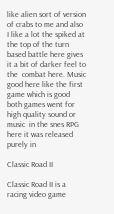like alien sort of version of crabs to me and also I like a lot the spiked at the top of the turn based battle here gives it a bit of darker feel to the  combat here. Music good here like the first game which is good both games went for high quality sound or music  in the snes RPG here it was released purely in

Classic Road II

Classic Road II is a racing video game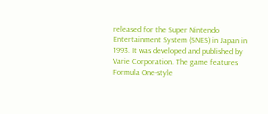released for the Super Nintendo Entertainment System (SNES) in Japan in 1993. It was developed and published by Varie Corporation. The game features Formula One-style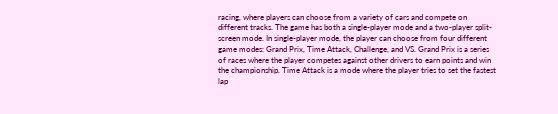racing, where players can choose from a variety of cars and compete on different tracks. The game has both a single-player mode and a two-player split-screen mode. In single-player mode, the player can choose from four different game modes: Grand Prix, Time Attack, Challenge, and VS. Grand Prix is a series of races where the player competes against other drivers to earn points and win the championship. Time Attack is a mode where the player tries to set the fastest lap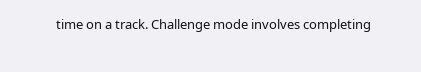time on a track. Challenge mode involves completing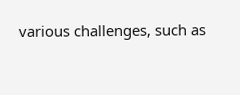various challenges, such as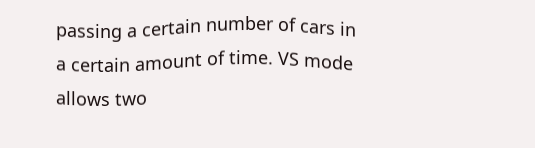passing a certain number of cars in a certain amount of time. VS mode allows two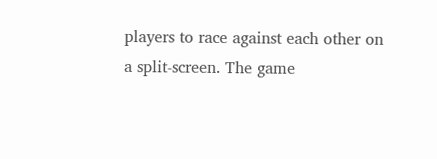players to race against each other on a split-screen. The game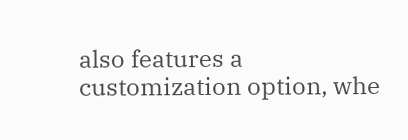also features a customization option, whe